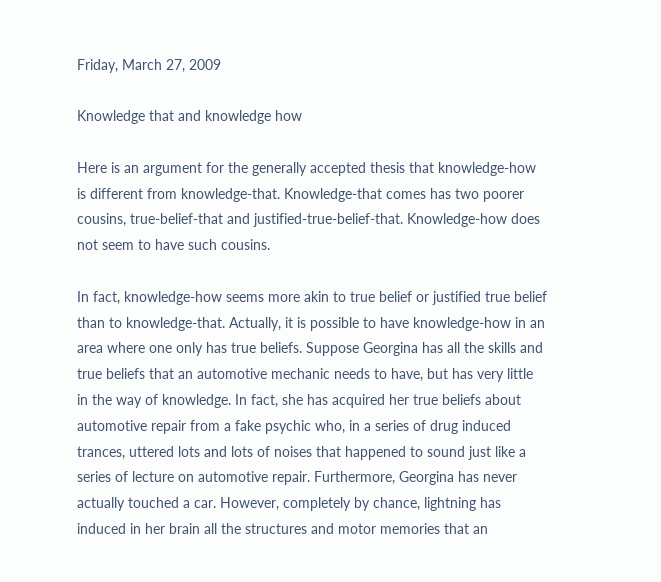Friday, March 27, 2009

Knowledge that and knowledge how

Here is an argument for the generally accepted thesis that knowledge-how is different from knowledge-that. Knowledge-that comes has two poorer cousins, true-belief-that and justified-true-belief-that. Knowledge-how does not seem to have such cousins.

In fact, knowledge-how seems more akin to true belief or justified true belief than to knowledge-that. Actually, it is possible to have knowledge-how in an area where one only has true beliefs. Suppose Georgina has all the skills and true beliefs that an automotive mechanic needs to have, but has very little in the way of knowledge. In fact, she has acquired her true beliefs about automotive repair from a fake psychic who, in a series of drug induced trances, uttered lots and lots of noises that happened to sound just like a series of lecture on automotive repair. Furthermore, Georgina has never actually touched a car. However, completely by chance, lightning has induced in her brain all the structures and motor memories that an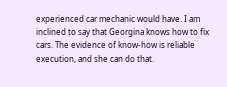experienced car mechanic would have. I am inclined to say that Georgina knows how to fix cars. The evidence of know-how is reliable execution, and she can do that.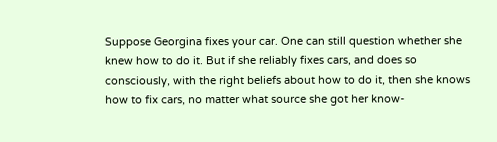Suppose Georgina fixes your car. One can still question whether she knew how to do it. But if she reliably fixes cars, and does so consciously, with the right beliefs about how to do it, then she knows how to fix cars, no matter what source she got her know-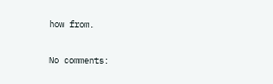how from.

No comments: